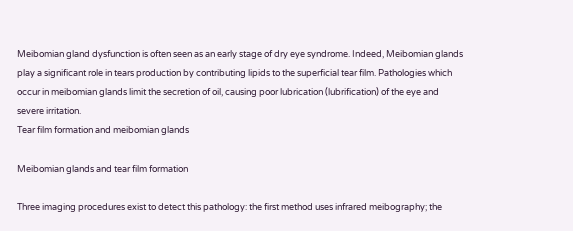Meibomian gland dysfunction is often seen as an early stage of dry eye syndrome. Indeed, Meibomian glands play a significant role in tears production by contributing lipids to the superficial tear film. Pathologies which occur in meibomian glands limit the secretion of oil, causing poor lubrication (lubrification) of the eye and severe irritation.
Tear film formation and meibomian glands

Meibomian glands and tear film formation

Three imaging procedures exist to detect this pathology: the first method uses infrared meibography; the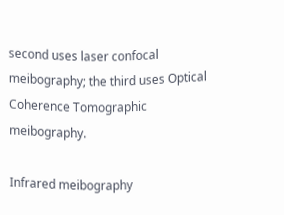second uses laser confocal meibography; the third uses Optical Coherence Tomographic meibography.

Infrared meibography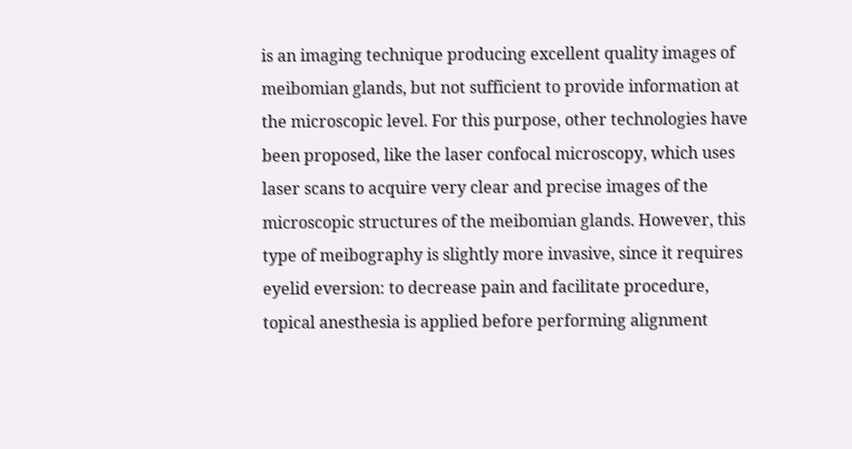is an imaging technique producing excellent quality images of meibomian glands, but not sufficient to provide information at the microscopic level. For this purpose, other technologies have been proposed, like the laser confocal microscopy, which uses laser scans to acquire very clear and precise images of the microscopic structures of the meibomian glands. However, this type of meibography is slightly more invasive, since it requires eyelid eversion: to decrease pain and facilitate procedure, topical anesthesia is applied before performing alignment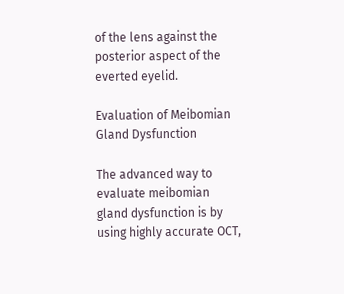of the lens against the posterior aspect of the everted eyelid.

Evaluation of Meibomian Gland Dysfunction

The advanced way to evaluate meibomian gland dysfunction is by using highly accurate OCT,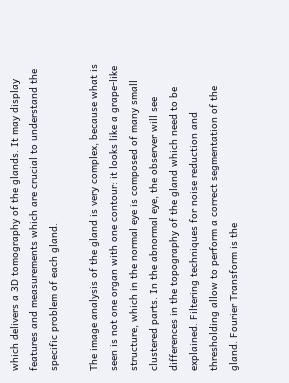which delivers a 3D tomography of the glands. It may display features and measurements which are crucial to understand the specific problem of each gland.

The image analysis of the gland is very complex, because what is seen is not one organ with one contour: it looks like a grape-like structure, which in the normal eye is composed of many small clustered parts. In the abnormal eye, the observer will see differences in the topography of the gland which need to be explained. Filtering techniques for noise reduction and thresholding allow to perform a correct segmentation of the gland. Fourier Transform is the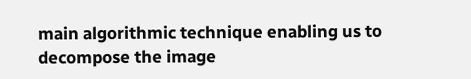main algorithmic technique enabling us to decompose the image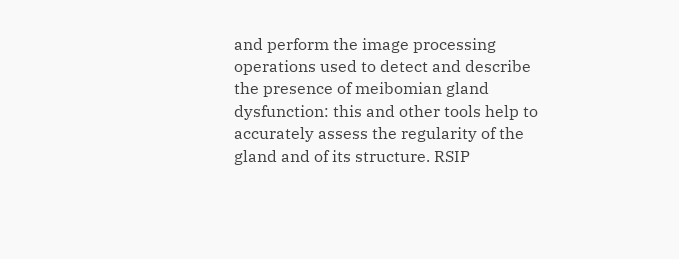and perform the image processing operations used to detect and describe the presence of meibomian gland dysfunction: this and other tools help to accurately assess the regularity of the gland and of its structure. RSIP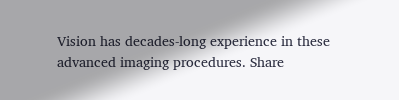Vision has decades-long experience in these advanced imaging procedures. Share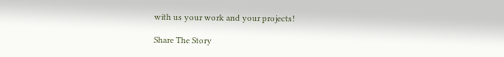with us your work and your projects!

Share The Story